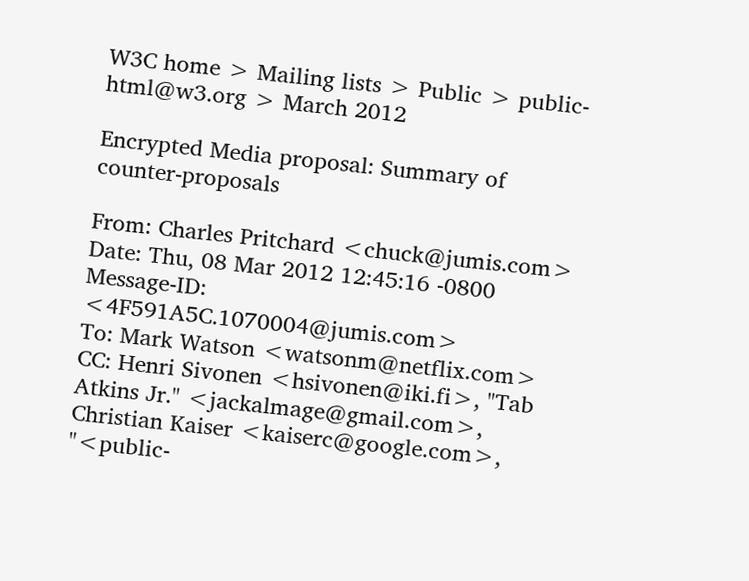W3C home > Mailing lists > Public > public-html@w3.org > March 2012

Encrypted Media proposal: Summary of counter-proposals

From: Charles Pritchard <chuck@jumis.com>
Date: Thu, 08 Mar 2012 12:45:16 -0800
Message-ID: <4F591A5C.1070004@jumis.com>
To: Mark Watson <watsonm@netflix.com>
CC: Henri Sivonen <hsivonen@iki.fi>, "Tab Atkins Jr." <jackalmage@gmail.com>, Christian Kaiser <kaiserc@google.com>, "<public-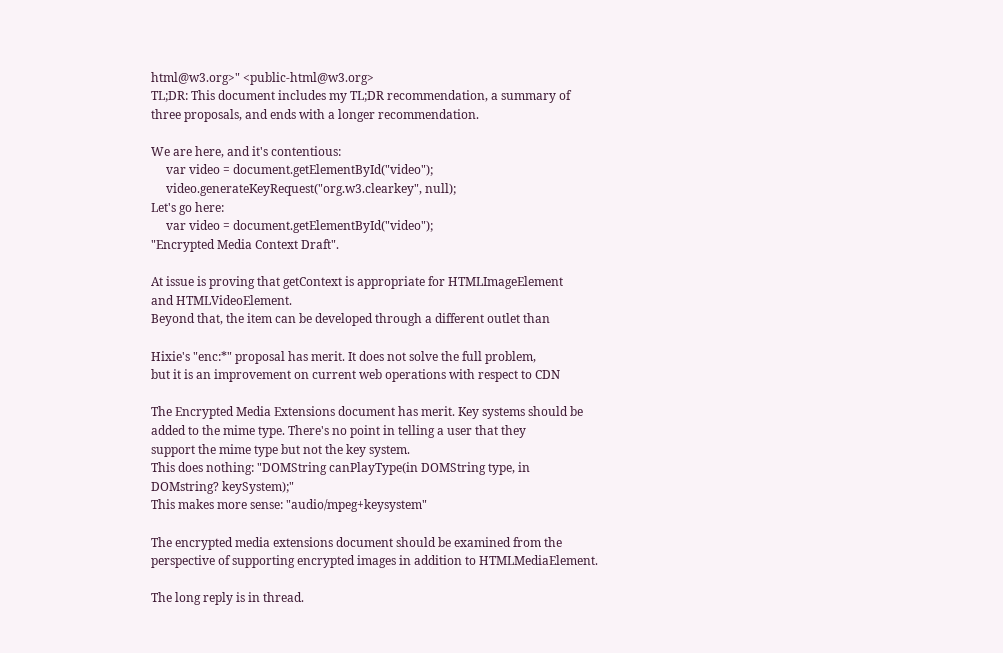html@w3.org>" <public-html@w3.org>
TL;DR: This document includes my TL;DR recommendation, a summary of
three proposals, and ends with a longer recommendation.

We are here, and it's contentious:
     var video = document.getElementById("video");
     video.generateKeyRequest("org.w3.clearkey", null);
Let's go here:
     var video = document.getElementById("video");
"Encrypted Media Context Draft".

At issue is proving that getContext is appropriate for HTMLImageElement
and HTMLVideoElement.
Beyond that, the item can be developed through a different outlet than

Hixie's "enc:*" proposal has merit. It does not solve the full problem,
but it is an improvement on current web operations with respect to CDN

The Encrypted Media Extensions document has merit. Key systems should be
added to the mime type. There's no point in telling a user that they
support the mime type but not the key system.
This does nothing: "DOMString canPlayType(in DOMString type, in
DOMstring? keySystem);"
This makes more sense: "audio/mpeg+keysystem"

The encrypted media extensions document should be examined from the
perspective of supporting encrypted images in addition to HTMLMediaElement.

The long reply is in thread.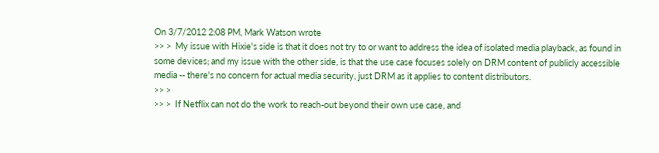On 3/7/2012 2:08 PM, Mark Watson wrote
>> >  My issue with Hixie's side is that it does not try to or want to address the idea of isolated media playback, as found in some devices; and my issue with the other side, is that the use case focuses solely on DRM content of publicly accessible media -- there's no concern for actual media security, just DRM as it applies to content distributors.
>> >
>> >  If Netflix can not do the work to reach-out beyond their own use case, and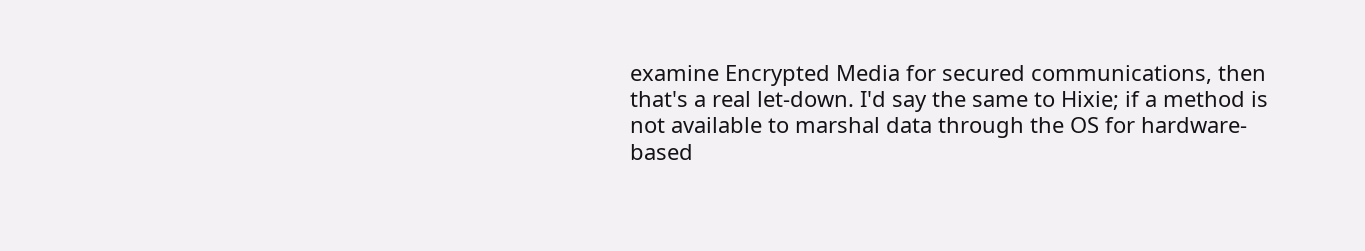examine Encrypted Media for secured communications, then that's a real let-down. I'd say the same to Hixie; if a method is not available to marshal data through the OS for hardware-based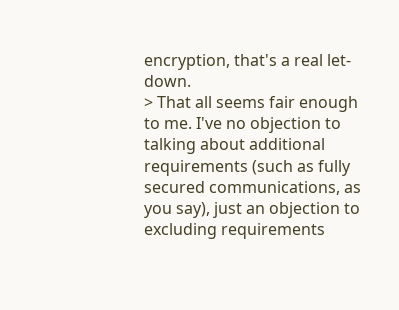encryption, that's a real let-down.
> That all seems fair enough to me. I've no objection to talking about additional requirements (such as fully secured communications, as you say), just an objection to excluding requirements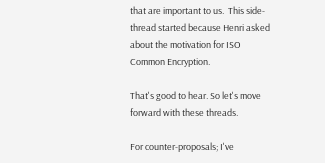that are important to us.  This side-thread started because Henri asked about the motivation for ISO Common Encryption.

That's good to hear. So let's move forward with these threads.

For counter-proposals; I've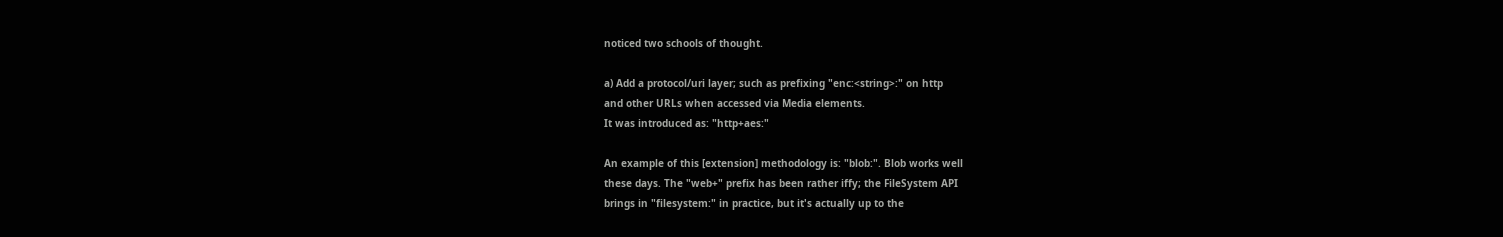noticed two schools of thought.

a) Add a protocol/uri layer; such as prefixing "enc:<string>:" on http
and other URLs when accessed via Media elements.
It was introduced as: "http+aes:"

An example of this [extension] methodology is: "blob:". Blob works well
these days. The "web+" prefix has been rather iffy; the FileSystem API
brings in "filesystem:" in practice, but it's actually up to the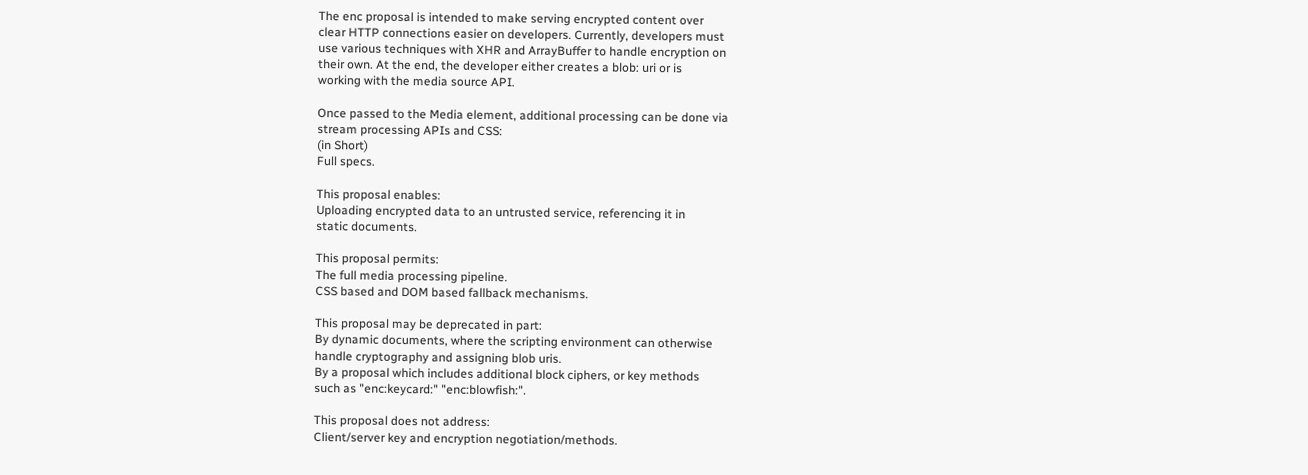The enc proposal is intended to make serving encrypted content over
clear HTTP connections easier on developers. Currently, developers must
use various techniques with XHR and ArrayBuffer to handle encryption on
their own. At the end, the developer either creates a blob: uri or is
working with the media source API.

Once passed to the Media element, additional processing can be done via
stream processing APIs and CSS:
(in Short)
Full specs.

This proposal enables:
Uploading encrypted data to an untrusted service, referencing it in
static documents.

This proposal permits:
The full media processing pipeline.
CSS based and DOM based fallback mechanisms.

This proposal may be deprecated in part:
By dynamic documents, where the scripting environment can otherwise
handle cryptography and assigning blob uris.
By a proposal which includes additional block ciphers, or key methods
such as "enc:keycard:" "enc:blowfish:".

This proposal does not address:
Client/server key and encryption negotiation/methods.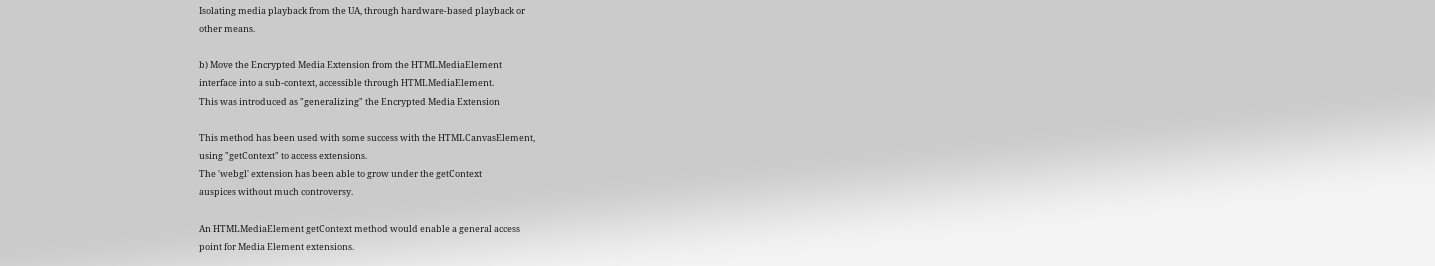Isolating media playback from the UA, through hardware-based playback or
other means.

b) Move the Encrypted Media Extension from the HTMLMediaElement
interface into a sub-context, accessible through HTMLMediaElement.
This was introduced as "generalizing" the Encrypted Media Extension

This method has been used with some success with the HTMLCanvasElement,
using "getContext" to access extensions.
The 'webgl' extension has been able to grow under the getContext
auspices without much controversy.

An HTMLMediaElement getContext method would enable a general access
point for Media Element extensions.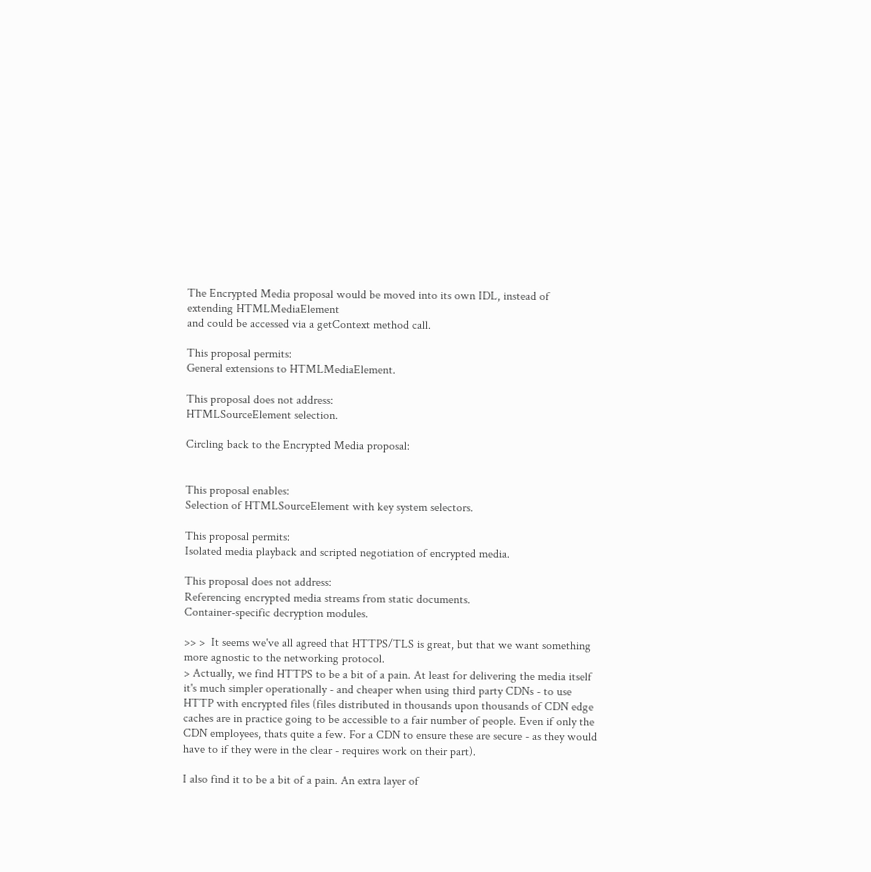The Encrypted Media proposal would be moved into its own IDL, instead of
extending HTMLMediaElement
and could be accessed via a getContext method call.

This proposal permits:
General extensions to HTMLMediaElement.

This proposal does not address:
HTMLSourceElement selection.

Circling back to the Encrypted Media proposal:


This proposal enables:
Selection of HTMLSourceElement with key system selectors.

This proposal permits:
Isolated media playback and scripted negotiation of encrypted media.

This proposal does not address:
Referencing encrypted media streams from static documents.
Container-specific decryption modules.

>> >  It seems we've all agreed that HTTPS/TLS is great, but that we want something more agnostic to the networking protocol.
> Actually, we find HTTPS to be a bit of a pain. At least for delivering the media itself it's much simpler operationally - and cheaper when using third party CDNs - to use HTTP with encrypted files (files distributed in thousands upon thousands of CDN edge caches are in practice going to be accessible to a fair number of people. Even if only the CDN employees, thats quite a few. For a CDN to ensure these are secure - as they would have to if they were in the clear - requires work on their part).

I also find it to be a bit of a pain. An extra layer of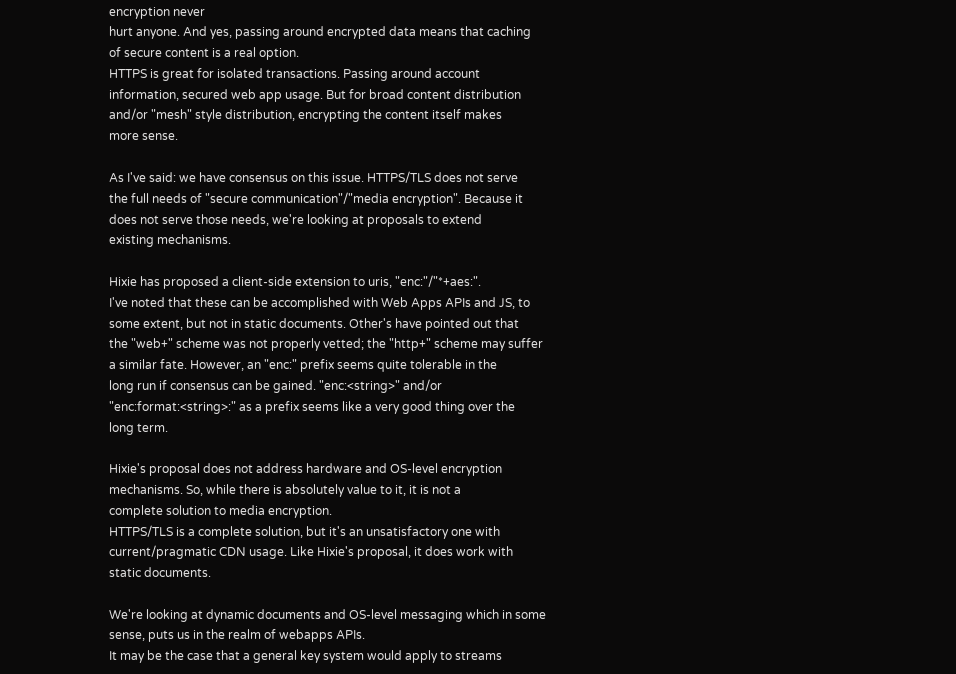encryption never
hurt anyone. And yes, passing around encrypted data means that caching
of secure content is a real option.
HTTPS is great for isolated transactions. Passing around account
information, secured web app usage. But for broad content distribution
and/or "mesh" style distribution, encrypting the content itself makes
more sense.

As I've said: we have consensus on this issue. HTTPS/TLS does not serve
the full needs of "secure communication"/"media encryption". Because it
does not serve those needs, we're looking at proposals to extend
existing mechanisms.

Hixie has proposed a client-side extension to uris, "enc:"/"*+aes:".
I've noted that these can be accomplished with Web Apps APIs and JS, to
some extent, but not in static documents. Other's have pointed out that
the "web+" scheme was not properly vetted; the "http+" scheme may suffer
a similar fate. However, an "enc:" prefix seems quite tolerable in the
long run if consensus can be gained. "enc:<string>" and/or
"enc:format:<string>:" as a prefix seems like a very good thing over the
long term.

Hixie's proposal does not address hardware and OS-level encryption
mechanisms. So, while there is absolutely value to it, it is not a
complete solution to media encryption.
HTTPS/TLS is a complete solution, but it's an unsatisfactory one with
current/pragmatic CDN usage. Like Hixie's proposal, it does work with
static documents.

We're looking at dynamic documents and OS-level messaging which in some
sense, puts us in the realm of webapps APIs.
It may be the case that a general key system would apply to streams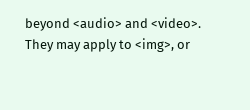beyond <audio> and <video>.
They may apply to <img>, or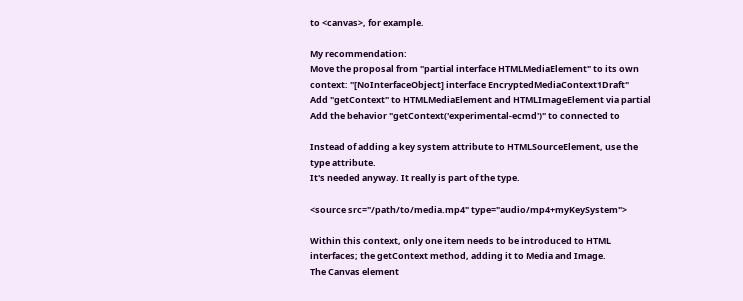to <canvas>, for example.

My recommendation:
Move the proposal from "partial interface HTMLMediaElement" to its own
context: "[NoInterfaceObject] interface EncryptedMediaContext1Draft"
Add "getContext" to HTMLMediaElement and HTMLImageElement via partial
Add the behavior "getContext('experimental-ecmd')" to connected to

Instead of adding a key system attribute to HTMLSourceElement, use the
type attribute.
It's needed anyway. It really is part of the type.

<source src="/path/to/media.mp4" type="audio/mp4+myKeySystem">

Within this context, only one item needs to be introduced to HTML
interfaces; the getContext method, adding it to Media and Image.
The Canvas element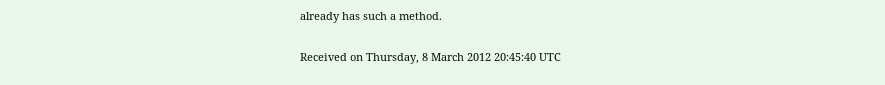already has such a method.

Received on Thursday, 8 March 2012 20:45:40 UTC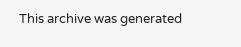This archive was generated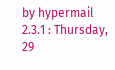by hypermail 2.3.1 : Thursday, 29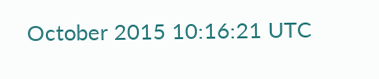October 2015 10:16:21 UTC